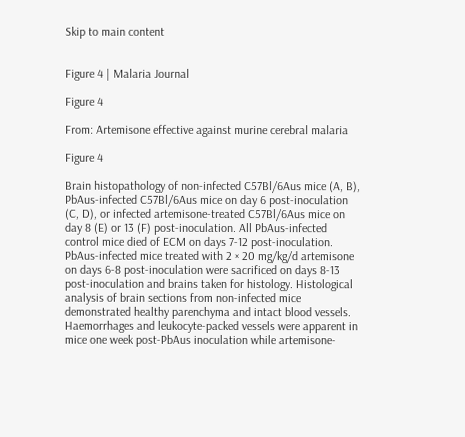Skip to main content


Figure 4 | Malaria Journal

Figure 4

From: Artemisone effective against murine cerebral malaria

Figure 4

Brain histopathology of non-infected C57Bl/6Aus mice (A, B), PbAus-infected C57Bl/6Aus mice on day 6 post-inoculation (C, D), or infected artemisone-treated C57Bl/6Aus mice on day 8 (E) or 13 (F) post-inoculation. All PbAus-infected control mice died of ECM on days 7-12 post-inoculation. PbAus-infected mice treated with 2 × 20 mg/kg/d artemisone on days 6-8 post-inoculation were sacrificed on days 8-13 post-inoculation and brains taken for histology. Histological analysis of brain sections from non-infected mice demonstrated healthy parenchyma and intact blood vessels. Haemorrhages and leukocyte-packed vessels were apparent in mice one week post-PbAus inoculation while artemisone-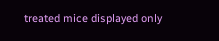treated mice displayed only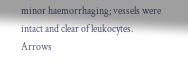minor haemorrhaging; vessels were intact and clear of leukocytes. Arrows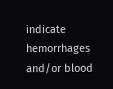indicate hemorrhages and/or blood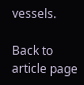vessels.

Back to article page